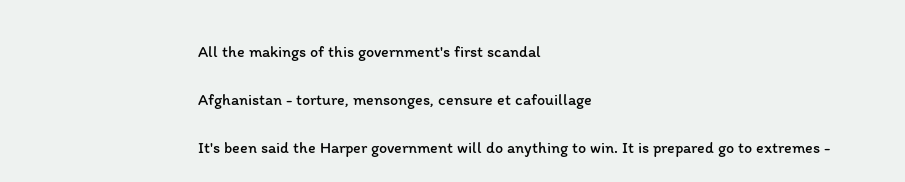All the makings of this government's first scandal

Afghanistan - torture, mensonges, censure et cafouillage

It's been said the Harper government will do anything to win. It is prepared go to extremes -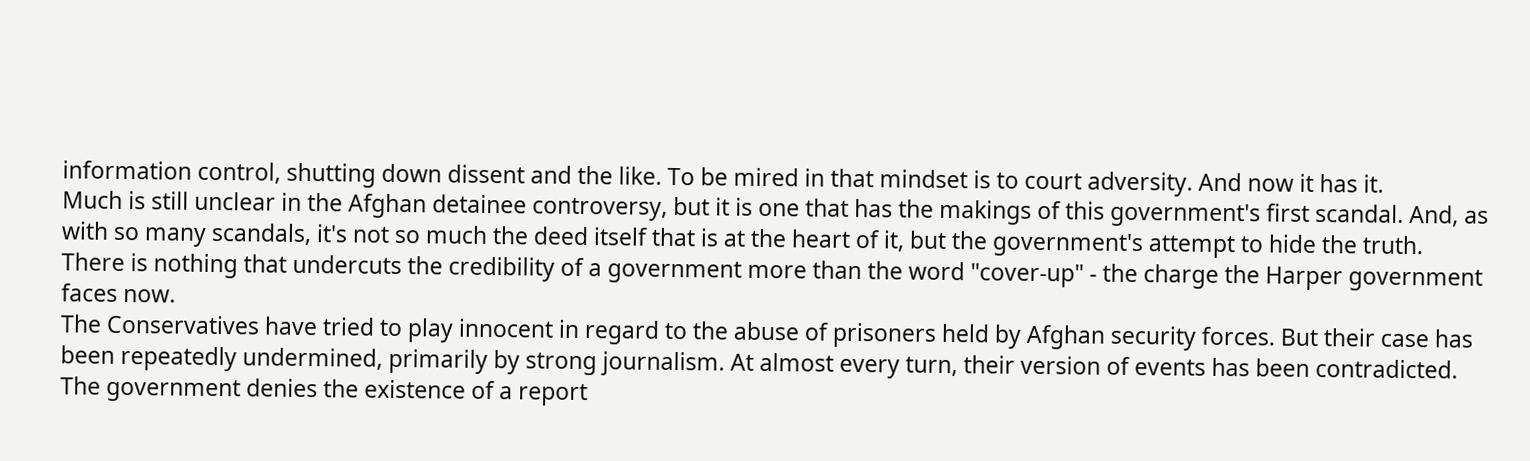information control, shutting down dissent and the like. To be mired in that mindset is to court adversity. And now it has it.
Much is still unclear in the Afghan detainee controversy, but it is one that has the makings of this government's first scandal. And, as with so many scandals, it's not so much the deed itself that is at the heart of it, but the government's attempt to hide the truth.
There is nothing that undercuts the credibility of a government more than the word "cover-up" - the charge the Harper government faces now.
The Conservatives have tried to play innocent in regard to the abuse of prisoners held by Afghan security forces. But their case has been repeatedly undermined, primarily by strong journalism. At almost every turn, their version of events has been contradicted.
The government denies the existence of a report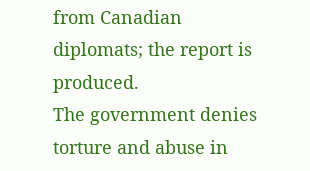from Canadian diplomats; the report is produced.
The government denies torture and abuse in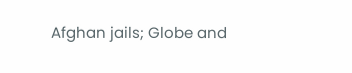Afghan jails; Globe and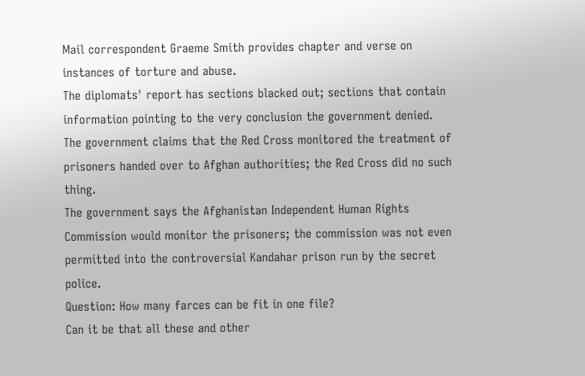Mail correspondent Graeme Smith provides chapter and verse on instances of torture and abuse.
The diplomats' report has sections blacked out; sections that contain information pointing to the very conclusion the government denied.
The government claims that the Red Cross monitored the treatment of prisoners handed over to Afghan authorities; the Red Cross did no such thing.
The government says the Afghanistan Independent Human Rights Commission would monitor the prisoners; the commission was not even permitted into the controversial Kandahar prison run by the secret police.
Question: How many farces can be fit in one file?
Can it be that all these and other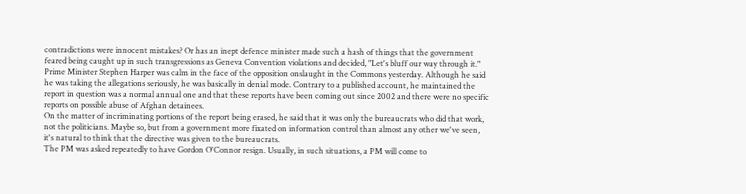contradictions were innocent mistakes? Or has an inept defence minister made such a hash of things that the government feared being caught up in such transgressions as Geneva Convention violations and decided, "Let's bluff our way through it."
Prime Minister Stephen Harper was calm in the face of the opposition onslaught in the Commons yesterday. Although he said he was taking the allegations seriously, he was basically in denial mode. Contrary to a published account, he maintained the report in question was a normal annual one and that these reports have been coming out since 2002 and there were no specific reports on possible abuse of Afghan detainees.
On the matter of incriminating portions of the report being erased, he said that it was only the bureaucrats who did that work, not the politicians. Maybe so, but from a government more fixated on information control than almost any other we've seen, it's natural to think that the directive was given to the bureaucrats.
The PM was asked repeatedly to have Gordon O'Connor resign. Usually, in such situations, a PM will come to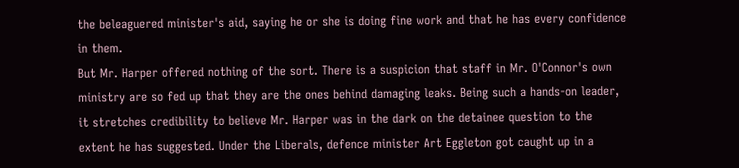the beleaguered minister's aid, saying he or she is doing fine work and that he has every confidence in them.
But Mr. Harper offered nothing of the sort. There is a suspicion that staff in Mr. O'Connor's own ministry are so fed up that they are the ones behind damaging leaks. Being such a hands-on leader, it stretches credibility to believe Mr. Harper was in the dark on the detainee question to the extent he has suggested. Under the Liberals, defence minister Art Eggleton got caught up in a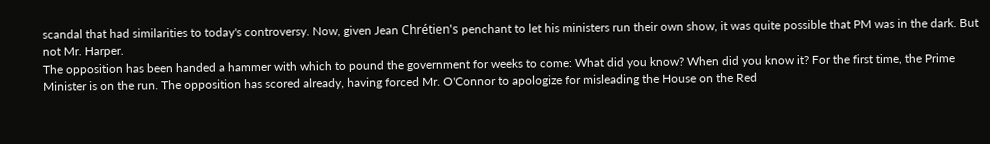scandal that had similarities to today's controversy. Now, given Jean Chrétien's penchant to let his ministers run their own show, it was quite possible that PM was in the dark. But not Mr. Harper.
The opposition has been handed a hammer with which to pound the government for weeks to come: What did you know? When did you know it? For the first time, the Prime Minister is on the run. The opposition has scored already, having forced Mr. O'Connor to apologize for misleading the House on the Red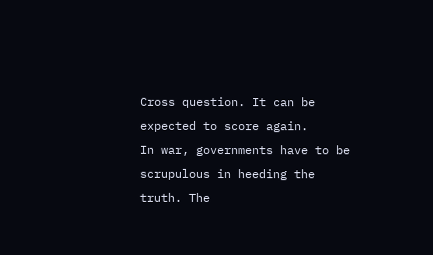Cross question. It can be expected to score again.
In war, governments have to be scrupulous in heeding the truth. The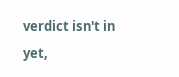verdict isn't in yet,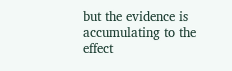but the evidence is accumulating to the effect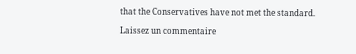that the Conservatives have not met the standard.

Laissez un commentaire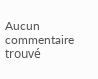Aucun commentaire trouvé